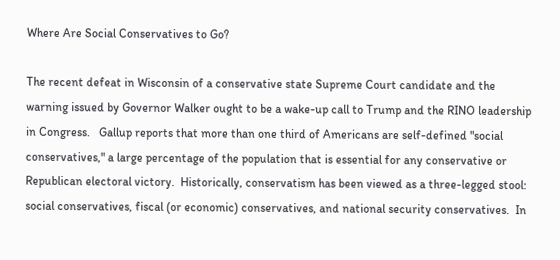Where Are Social Conservatives to Go?

The recent defeat in Wisconsin of a conservative state Supreme Court candidate and the warning issued by Governor Walker ought to be a wake-up call to Trump and the RINO leadership in Congress.   Gallup reports that more than one third of Americans are self-defined "social conservatives," a large percentage of the population that is essential for any conservative or Republican electoral victory.  Historically, conservatism has been viewed as a three-legged stool:  social conservatives, fiscal (or economic) conservatives, and national security conservatives.  In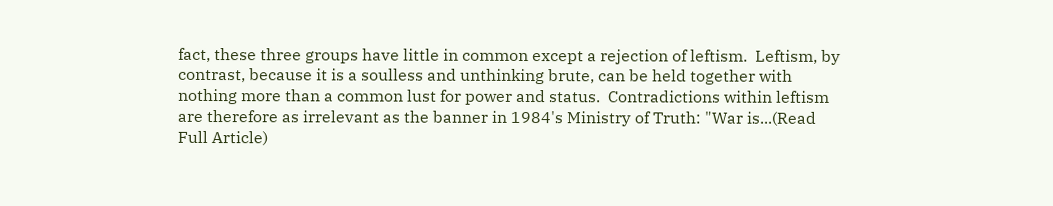fact, these three groups have little in common except a rejection of leftism.  Leftism, by contrast, because it is a soulless and unthinking brute, can be held together with nothing more than a common lust for power and status.  Contradictions within leftism are therefore as irrelevant as the banner in 1984's Ministry of Truth: "War is...(Read Full Article)